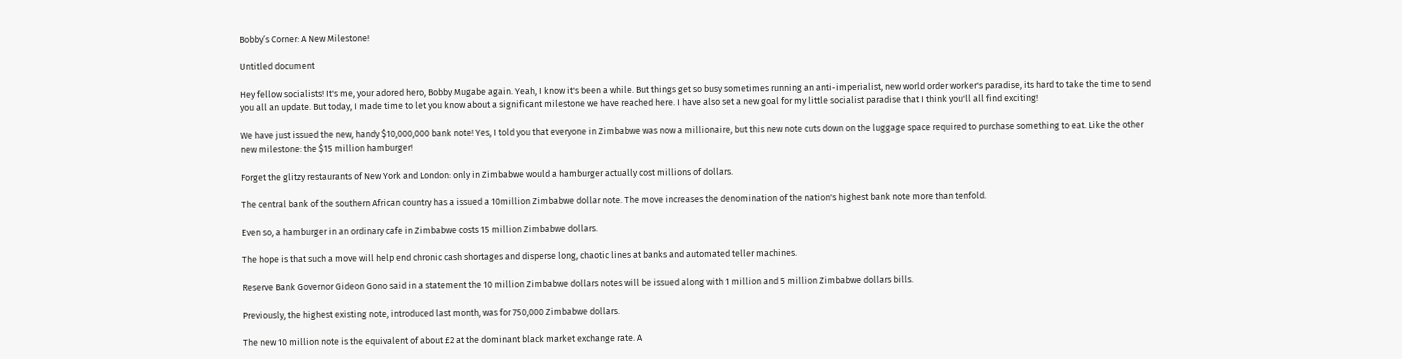Bobby’s Corner: A New Milestone!

Untitled document

Hey fellow socialists! It's me, your adored hero, Bobby Mugabe again. Yeah, I know it's been a while. But things get so busy sometimes running an anti-imperialist, new world order worker's paradise, its hard to take the time to send you all an update. But today, I made time to let you know about a significant milestone we have reached here. I have also set a new goal for my little socialist paradise that I think you'll all find exciting!

We have just issued the new, handy $10,000,000 bank note! Yes, I told you that everyone in Zimbabwe was now a millionaire, but this new note cuts down on the luggage space required to purchase something to eat. Like the other new milestone: the $15 million hamburger!

Forget the glitzy restaurants of New York and London: only in Zimbabwe would a hamburger actually cost millions of dollars.

The central bank of the southern African country has a issued a 10million Zimbabwe dollar note. The move increases the denomination of the nation's highest bank note more than tenfold.

Even so, a hamburger in an ordinary cafe in Zimbabwe costs 15 million Zimbabwe dollars.

The hope is that such a move will help end chronic cash shortages and disperse long, chaotic lines at banks and automated teller machines.

Reserve Bank Governor Gideon Gono said in a statement the 10 million Zimbabwe dollars notes will be issued along with 1 million and 5 million Zimbabwe dollars bills.

Previously, the highest existing note, introduced last month, was for 750,000 Zimbabwe dollars.

The new 10 million note is the equivalent of about £2 at the dominant black market exchange rate. A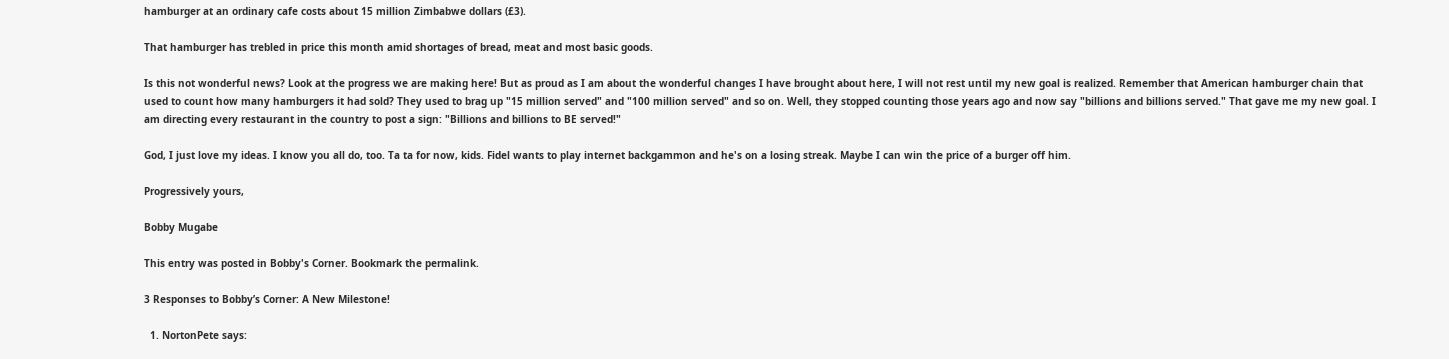hamburger at an ordinary cafe costs about 15 million Zimbabwe dollars (£3).

That hamburger has trebled in price this month amid shortages of bread, meat and most basic goods.

Is this not wonderful news? Look at the progress we are making here! But as proud as I am about the wonderful changes I have brought about here, I will not rest until my new goal is realized. Remember that American hamburger chain that used to count how many hamburgers it had sold? They used to brag up "15 million served" and "100 million served" and so on. Well, they stopped counting those years ago and now say "billions and billions served." That gave me my new goal. I am directing every restaurant in the country to post a sign: "Billions and billions to BE served!"

God, I just love my ideas. I know you all do, too. Ta ta for now, kids. Fidel wants to play internet backgammon and he's on a losing streak. Maybe I can win the price of a burger off him.

Progressively yours,

Bobby Mugabe

This entry was posted in Bobby's Corner. Bookmark the permalink.

3 Responses to Bobby’s Corner: A New Milestone!

  1. NortonPete says: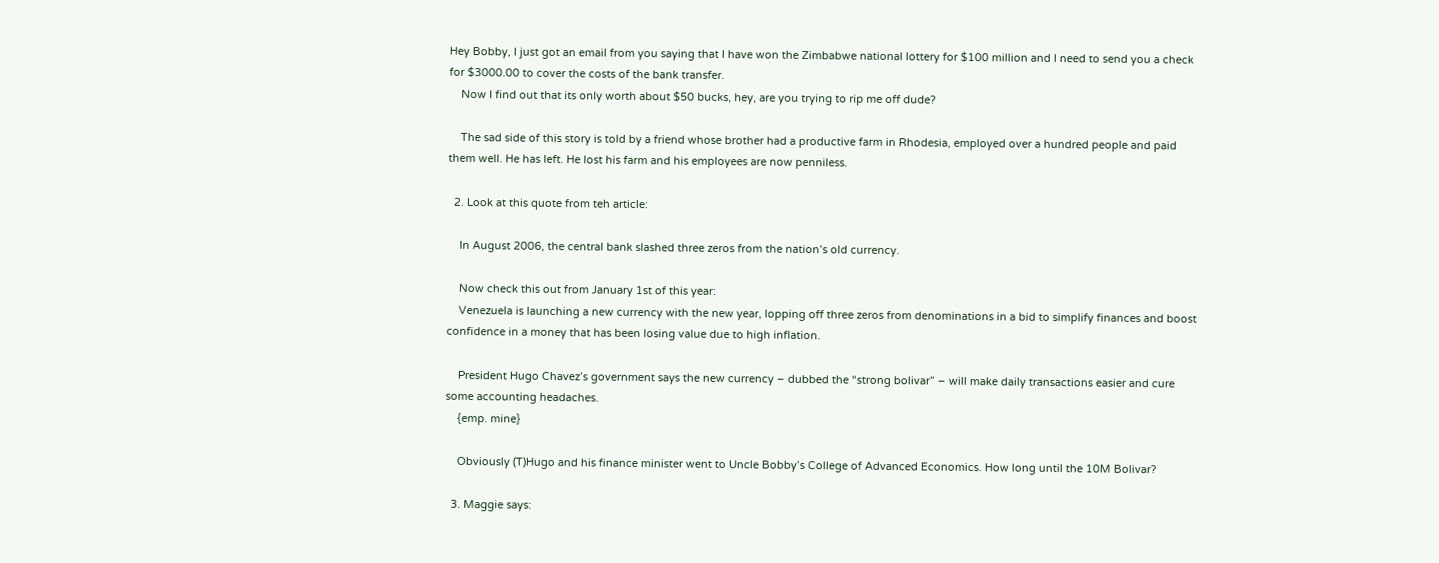Hey Bobby, I just got an email from you saying that I have won the Zimbabwe national lottery for $100 million and I need to send you a check for $3000.00 to cover the costs of the bank transfer.
    Now I find out that its only worth about $50 bucks, hey, are you trying to rip me off dude?

    The sad side of this story is told by a friend whose brother had a productive farm in Rhodesia, employed over a hundred people and paid them well. He has left. He lost his farm and his employees are now penniless.

  2. Look at this quote from teh article:

    In August 2006, the central bank slashed three zeros from the nation’s old currency.

    Now check this out from January 1st of this year:
    Venezuela is launching a new currency with the new year, lopping off three zeros from denominations in a bid to simplify finances and boost confidence in a money that has been losing value due to high inflation.

    President Hugo Chavez’s government says the new currency – dubbed the “strong bolivar” – will make daily transactions easier and cure some accounting headaches.
    {emp. mine}

    Obviously (T)Hugo and his finance minister went to Uncle Bobby’s College of Advanced Economics. How long until the 10M Bolivar?

  3. Maggie says: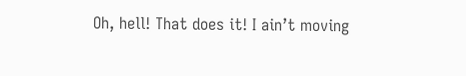Oh, hell! That does it! I ain’t moving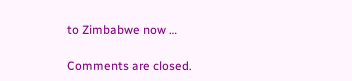to Zimbabwe now …

Comments are closed.